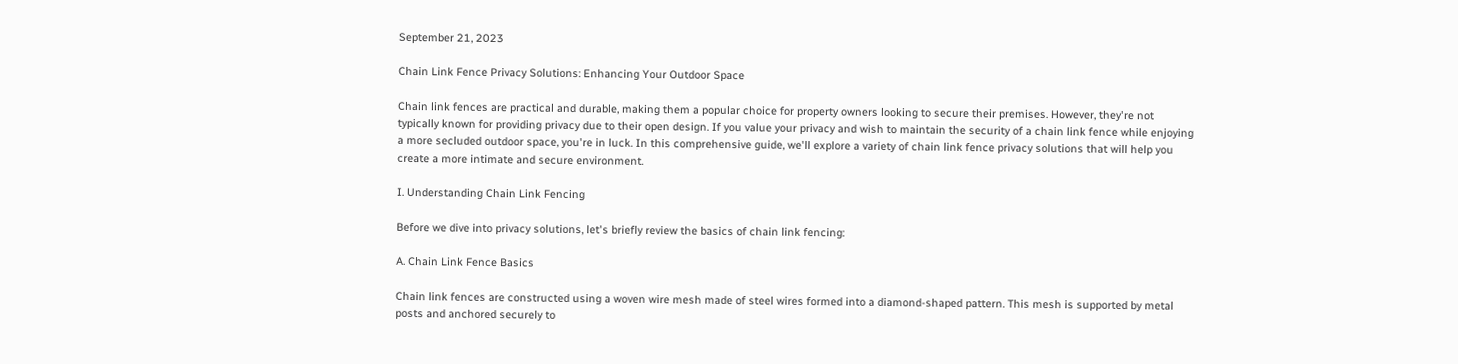September 21, 2023

Chain Link Fence Privacy Solutions: Enhancing Your Outdoor Space

Chain link fences are practical and durable, making them a popular choice for property owners looking to secure their premises. However, they're not typically known for providing privacy due to their open design. If you value your privacy and wish to maintain the security of a chain link fence while enjoying a more secluded outdoor space, you're in luck. In this comprehensive guide, we'll explore a variety of chain link fence privacy solutions that will help you create a more intimate and secure environment.

I. Understanding Chain Link Fencing

Before we dive into privacy solutions, let's briefly review the basics of chain link fencing:

A. Chain Link Fence Basics

Chain link fences are constructed using a woven wire mesh made of steel wires formed into a diamond-shaped pattern. This mesh is supported by metal posts and anchored securely to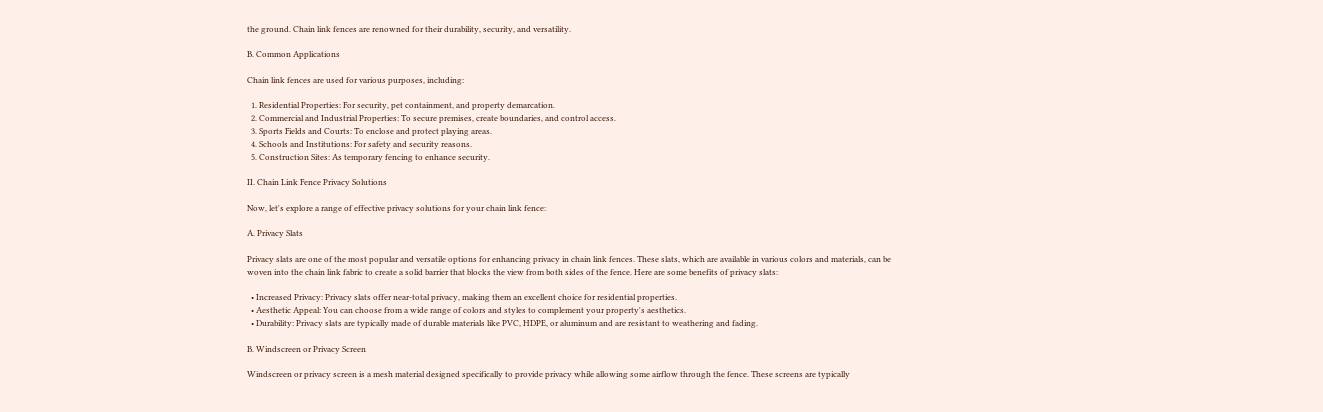the ground. Chain link fences are renowned for their durability, security, and versatility.

B. Common Applications

Chain link fences are used for various purposes, including:

  1. Residential Properties: For security, pet containment, and property demarcation.
  2. Commercial and Industrial Properties: To secure premises, create boundaries, and control access.
  3. Sports Fields and Courts: To enclose and protect playing areas.
  4. Schools and Institutions: For safety and security reasons.
  5. Construction Sites: As temporary fencing to enhance security.

II. Chain Link Fence Privacy Solutions

Now, let's explore a range of effective privacy solutions for your chain link fence:

A. Privacy Slats

Privacy slats are one of the most popular and versatile options for enhancing privacy in chain link fences. These slats, which are available in various colors and materials, can be woven into the chain link fabric to create a solid barrier that blocks the view from both sides of the fence. Here are some benefits of privacy slats:

  • Increased Privacy: Privacy slats offer near-total privacy, making them an excellent choice for residential properties.
  • Aesthetic Appeal: You can choose from a wide range of colors and styles to complement your property's aesthetics.
  • Durability: Privacy slats are typically made of durable materials like PVC, HDPE, or aluminum and are resistant to weathering and fading.

B. Windscreen or Privacy Screen

Windscreen or privacy screen is a mesh material designed specifically to provide privacy while allowing some airflow through the fence. These screens are typically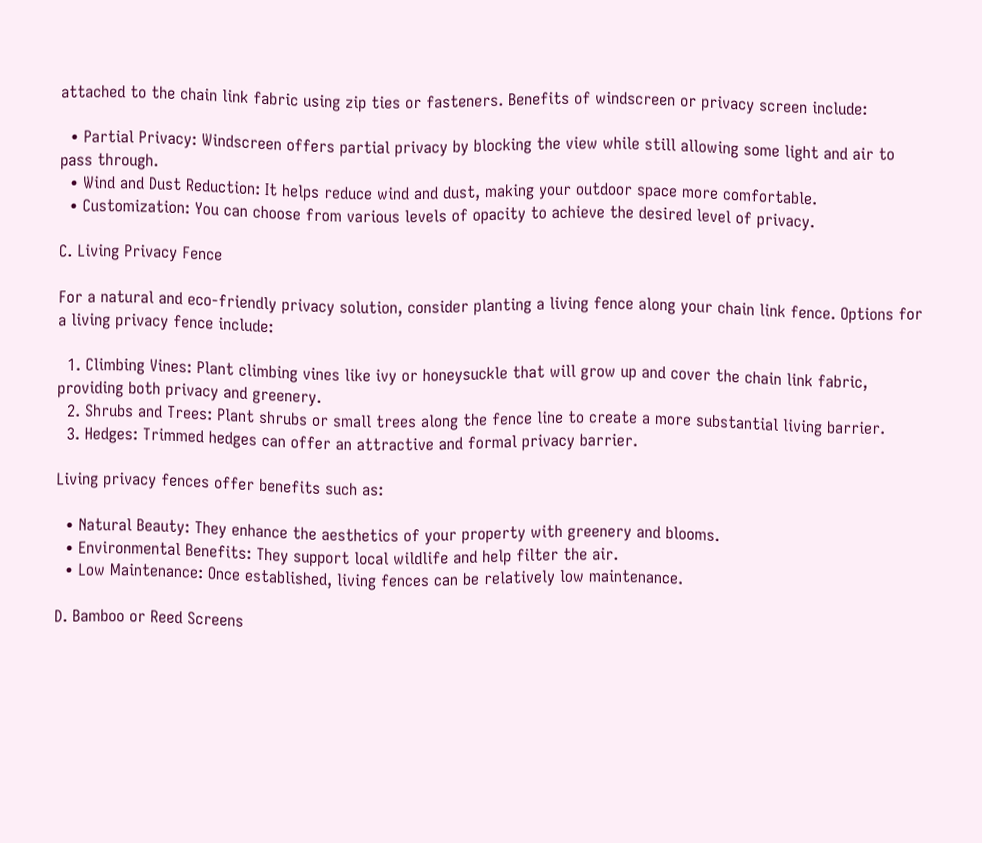attached to the chain link fabric using zip ties or fasteners. Benefits of windscreen or privacy screen include:

  • Partial Privacy: Windscreen offers partial privacy by blocking the view while still allowing some light and air to pass through.
  • Wind and Dust Reduction: It helps reduce wind and dust, making your outdoor space more comfortable.
  • Customization: You can choose from various levels of opacity to achieve the desired level of privacy.

C. Living Privacy Fence

For a natural and eco-friendly privacy solution, consider planting a living fence along your chain link fence. Options for a living privacy fence include:

  1. Climbing Vines: Plant climbing vines like ivy or honeysuckle that will grow up and cover the chain link fabric, providing both privacy and greenery.
  2. Shrubs and Trees: Plant shrubs or small trees along the fence line to create a more substantial living barrier.
  3. Hedges: Trimmed hedges can offer an attractive and formal privacy barrier.

Living privacy fences offer benefits such as:

  • Natural Beauty: They enhance the aesthetics of your property with greenery and blooms.
  • Environmental Benefits: They support local wildlife and help filter the air.
  • Low Maintenance: Once established, living fences can be relatively low maintenance.

D. Bamboo or Reed Screens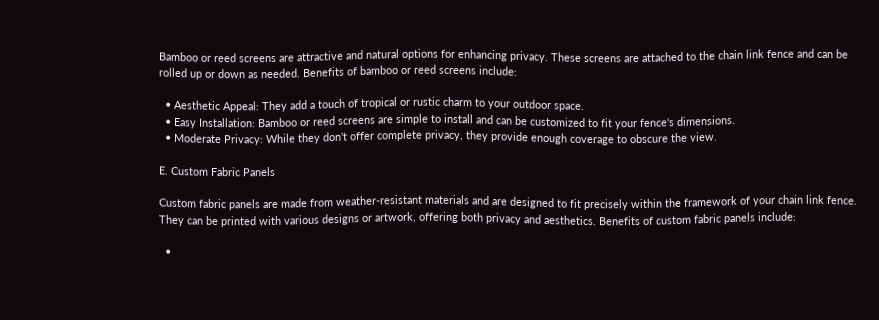Bamboo or reed screens are attractive and natural options for enhancing privacy. These screens are attached to the chain link fence and can be rolled up or down as needed. Benefits of bamboo or reed screens include:

  • Aesthetic Appeal: They add a touch of tropical or rustic charm to your outdoor space.
  • Easy Installation: Bamboo or reed screens are simple to install and can be customized to fit your fence's dimensions.
  • Moderate Privacy: While they don't offer complete privacy, they provide enough coverage to obscure the view.

E. Custom Fabric Panels

Custom fabric panels are made from weather-resistant materials and are designed to fit precisely within the framework of your chain link fence. They can be printed with various designs or artwork, offering both privacy and aesthetics. Benefits of custom fabric panels include:

  •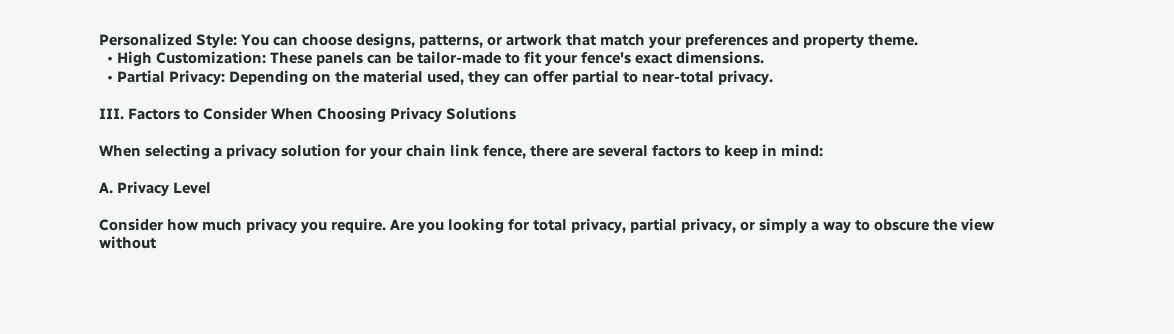Personalized Style: You can choose designs, patterns, or artwork that match your preferences and property theme.
  • High Customization: These panels can be tailor-made to fit your fence's exact dimensions.
  • Partial Privacy: Depending on the material used, they can offer partial to near-total privacy.

III. Factors to Consider When Choosing Privacy Solutions

When selecting a privacy solution for your chain link fence, there are several factors to keep in mind:

A. Privacy Level

Consider how much privacy you require. Are you looking for total privacy, partial privacy, or simply a way to obscure the view without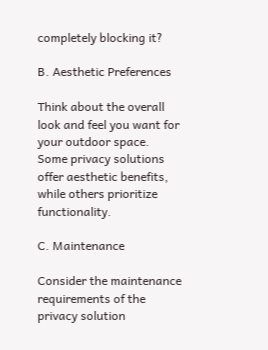completely blocking it?

B. Aesthetic Preferences

Think about the overall look and feel you want for your outdoor space. Some privacy solutions offer aesthetic benefits, while others prioritize functionality.

C. Maintenance

Consider the maintenance requirements of the privacy solution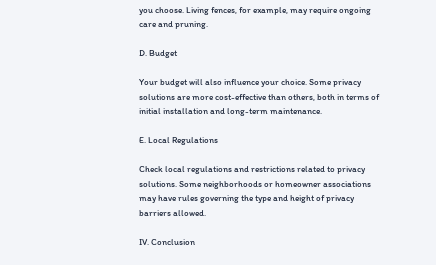you choose. Living fences, for example, may require ongoing care and pruning.

D. Budget

Your budget will also influence your choice. Some privacy solutions are more cost-effective than others, both in terms of initial installation and long-term maintenance.

E. Local Regulations

Check local regulations and restrictions related to privacy solutions. Some neighborhoods or homeowner associations may have rules governing the type and height of privacy barriers allowed.

IV. Conclusion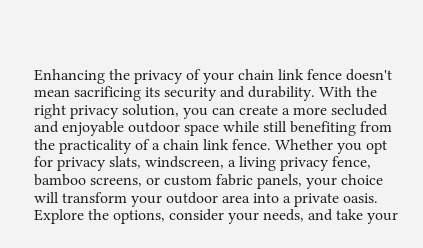Enhancing the privacy of your chain link fence doesn't mean sacrificing its security and durability. With the right privacy solution, you can create a more secluded and enjoyable outdoor space while still benefiting from the practicality of a chain link fence. Whether you opt for privacy slats, windscreen, a living privacy fence, bamboo screens, or custom fabric panels, your choice will transform your outdoor area into a private oasis. Explore the options, consider your needs, and take your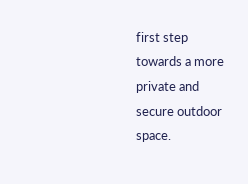first step towards a more private and secure outdoor space.